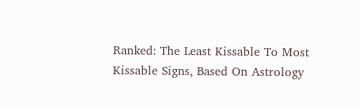Ranked: The Least Kissable To Most Kissable Signs, Based On Astrology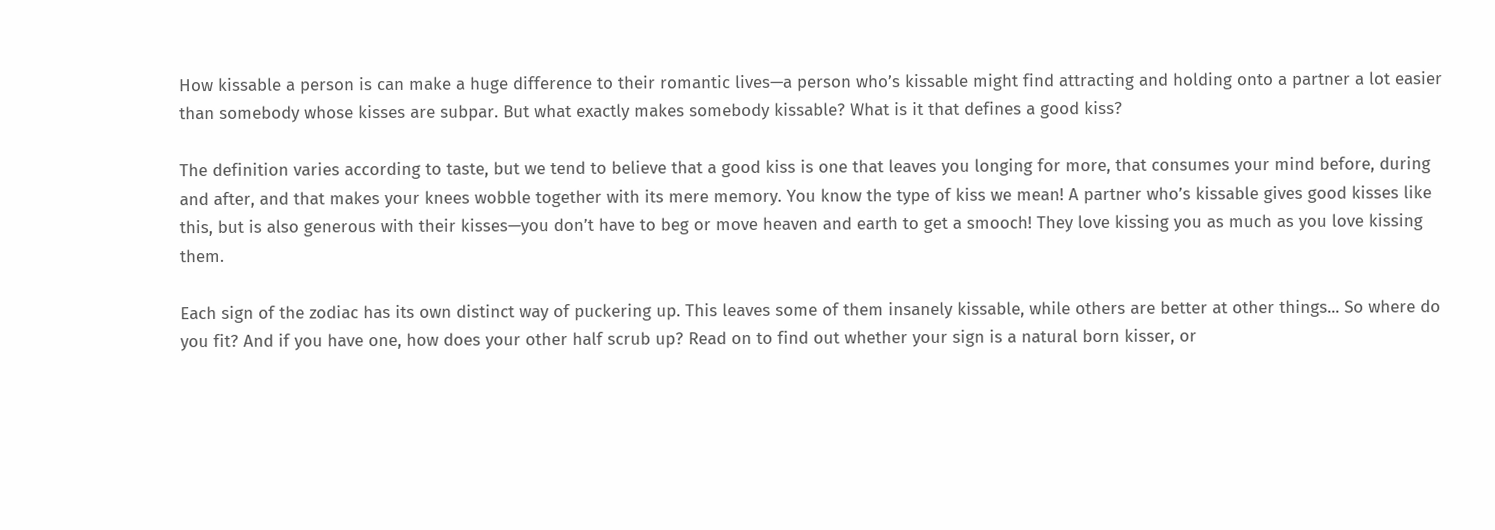How kissable a person is can make a huge difference to their romantic lives—a person who’s kissable might find attracting and holding onto a partner a lot easier than somebody whose kisses are subpar. But what exactly makes somebody kissable? What is it that defines a good kiss?

The definition varies according to taste, but we tend to believe that a good kiss is one that leaves you longing for more, that consumes your mind before, during and after, and that makes your knees wobble together with its mere memory. You know the type of kiss we mean! A partner who’s kissable gives good kisses like this, but is also generous with their kisses—you don’t have to beg or move heaven and earth to get a smooch! They love kissing you as much as you love kissing them.

Each sign of the zodiac has its own distinct way of puckering up. This leaves some of them insanely kissable, while others are better at other things... So where do you fit? And if you have one, how does your other half scrub up? Read on to find out whether your sign is a natural born kisser, or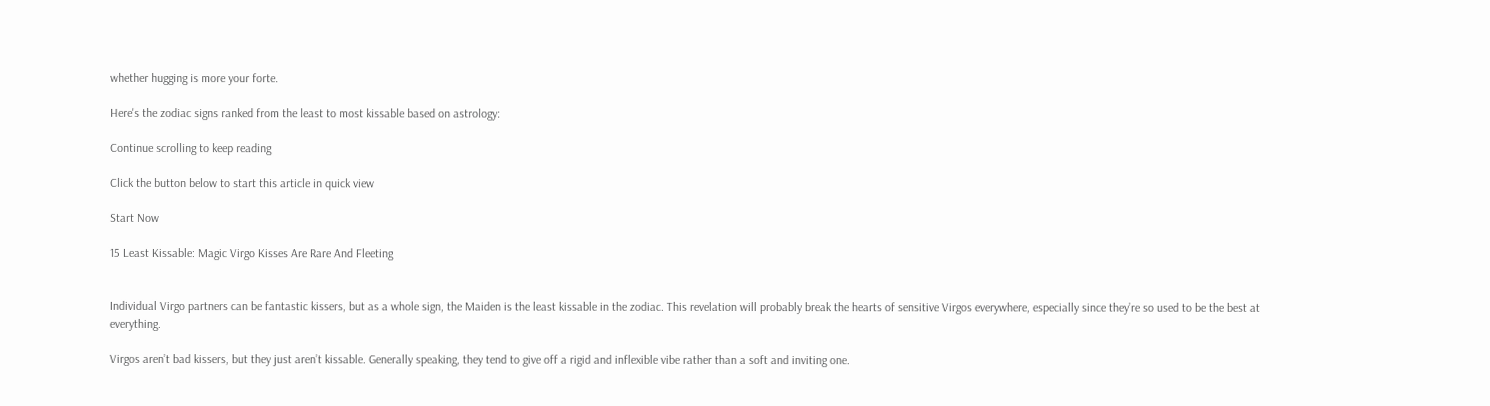whether hugging is more your forte.

Here's the zodiac signs ranked from the least to most kissable based on astrology:

Continue scrolling to keep reading

Click the button below to start this article in quick view

Start Now

15 Least Kissable: Magic Virgo Kisses Are Rare And Fleeting


Individual Virgo partners can be fantastic kissers, but as a whole sign, the Maiden is the least kissable in the zodiac. This revelation will probably break the hearts of sensitive Virgos everywhere, especially since they’re so used to be the best at everything.

Virgos aren’t bad kissers, but they just aren’t kissable. Generally speaking, they tend to give off a rigid and inflexible vibe rather than a soft and inviting one.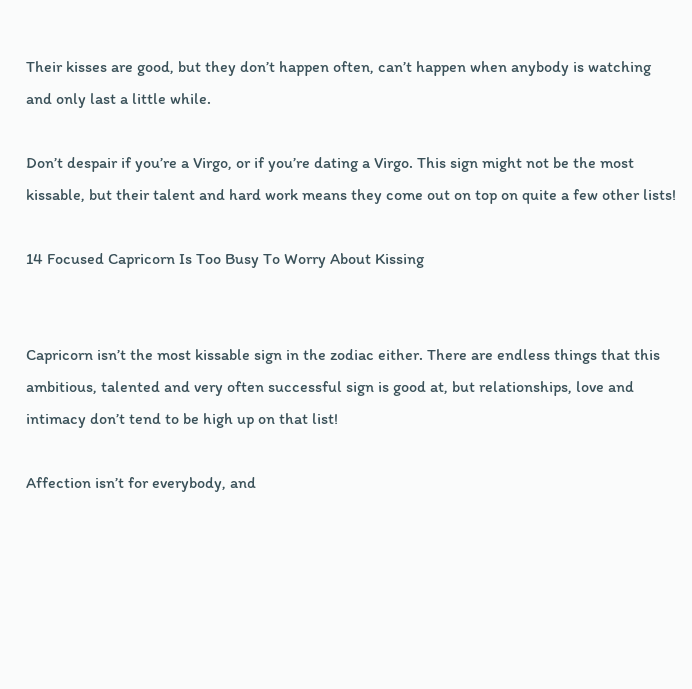Their kisses are good, but they don’t happen often, can’t happen when anybody is watching and only last a little while.

Don’t despair if you’re a Virgo, or if you’re dating a Virgo. This sign might not be the most kissable, but their talent and hard work means they come out on top on quite a few other lists!

14 Focused Capricorn Is Too Busy To Worry About Kissing


Capricorn isn’t the most kissable sign in the zodiac either. There are endless things that this ambitious, talented and very often successful sign is good at, but relationships, love and intimacy don’t tend to be high up on that list!

Affection isn’t for everybody, and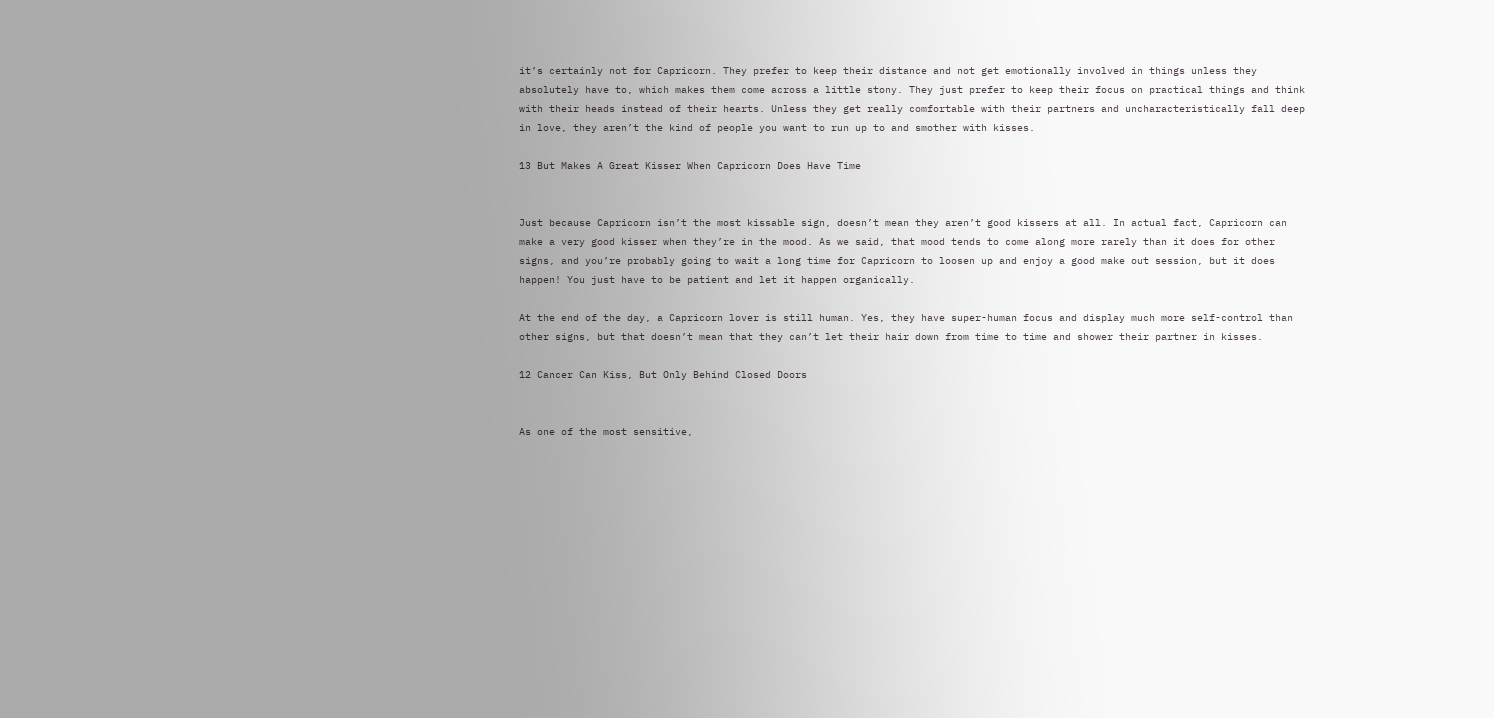it’s certainly not for Capricorn. They prefer to keep their distance and not get emotionally involved in things unless they absolutely have to, which makes them come across a little stony. They just prefer to keep their focus on practical things and think with their heads instead of their hearts. Unless they get really comfortable with their partners and uncharacteristically fall deep in love, they aren’t the kind of people you want to run up to and smother with kisses.

13 But Makes A Great Kisser When Capricorn Does Have Time


Just because Capricorn isn’t the most kissable sign, doesn’t mean they aren’t good kissers at all. In actual fact, Capricorn can make a very good kisser when they’re in the mood. As we said, that mood tends to come along more rarely than it does for other signs, and you’re probably going to wait a long time for Capricorn to loosen up and enjoy a good make out session, but it does happen! You just have to be patient and let it happen organically.

At the end of the day, a Capricorn lover is still human. Yes, they have super-human focus and display much more self-control than other signs, but that doesn’t mean that they can’t let their hair down from time to time and shower their partner in kisses.

12 Cancer Can Kiss, But Only Behind Closed Doors


As one of the most sensitive,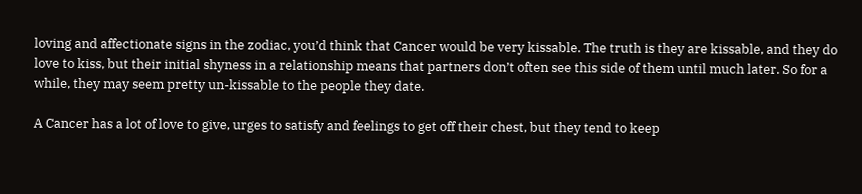loving and affectionate signs in the zodiac, you’d think that Cancer would be very kissable. The truth is they are kissable, and they do love to kiss, but their initial shyness in a relationship means that partners don’t often see this side of them until much later. So for a while, they may seem pretty un-kissable to the people they date.

A Cancer has a lot of love to give, urges to satisfy and feelings to get off their chest, but they tend to keep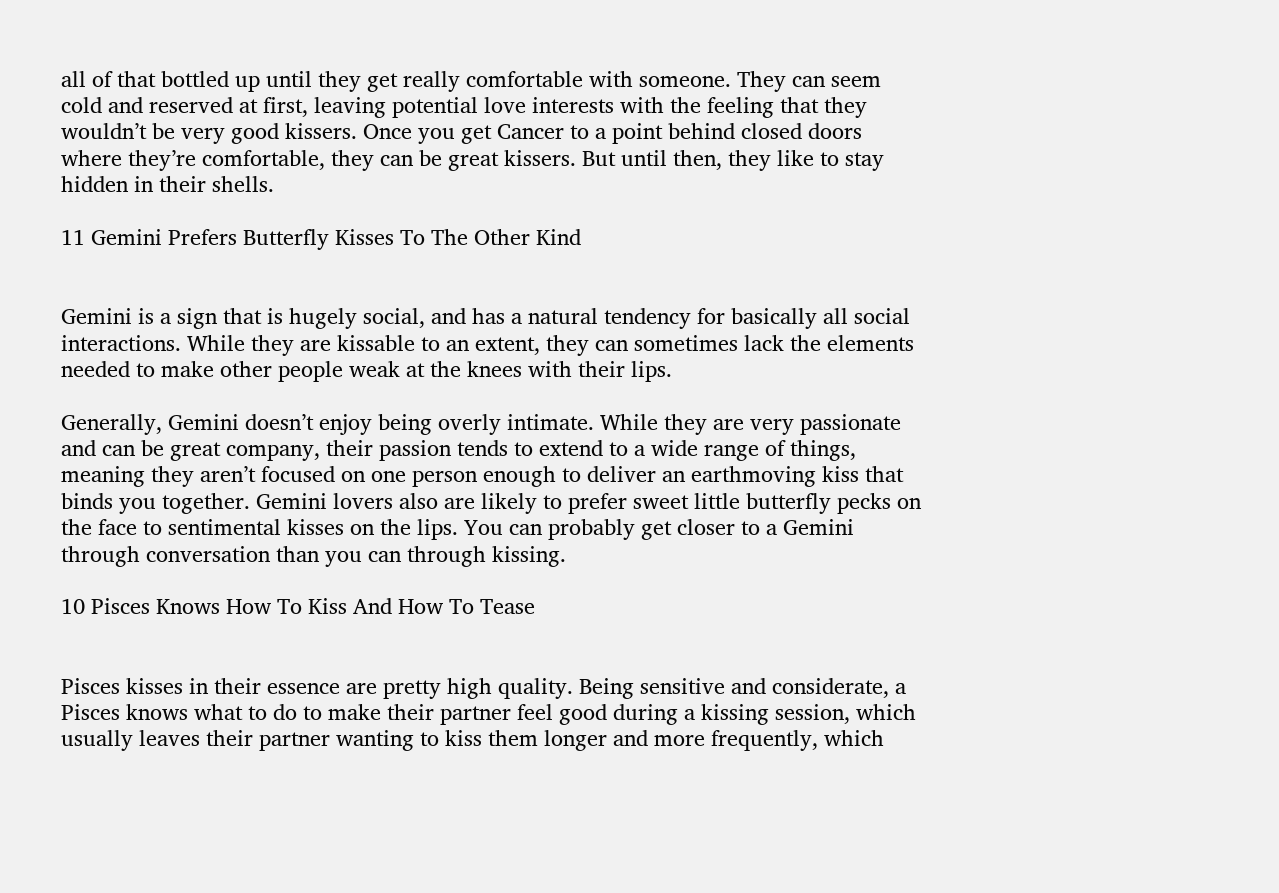all of that bottled up until they get really comfortable with someone. They can seem cold and reserved at first, leaving potential love interests with the feeling that they wouldn’t be very good kissers. Once you get Cancer to a point behind closed doors where they’re comfortable, they can be great kissers. But until then, they like to stay hidden in their shells.

11 Gemini Prefers Butterfly Kisses To The Other Kind


Gemini is a sign that is hugely social, and has a natural tendency for basically all social interactions. While they are kissable to an extent, they can sometimes lack the elements needed to make other people weak at the knees with their lips.

Generally, Gemini doesn’t enjoy being overly intimate. While they are very passionate and can be great company, their passion tends to extend to a wide range of things, meaning they aren’t focused on one person enough to deliver an earthmoving kiss that binds you together. Gemini lovers also are likely to prefer sweet little butterfly pecks on the face to sentimental kisses on the lips. You can probably get closer to a Gemini through conversation than you can through kissing.

10 Pisces Knows How To Kiss And How To Tease


Pisces kisses in their essence are pretty high quality. Being sensitive and considerate, a Pisces knows what to do to make their partner feel good during a kissing session, which usually leaves their partner wanting to kiss them longer and more frequently, which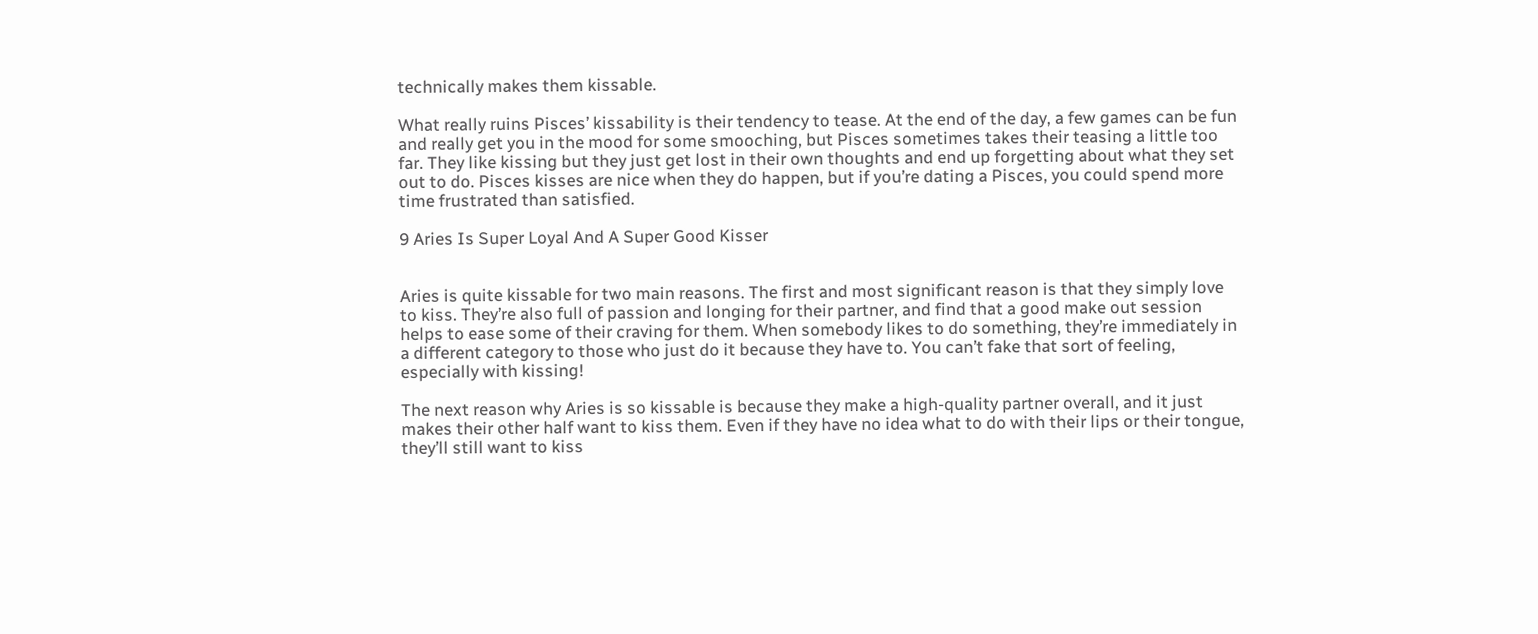technically makes them kissable.

What really ruins Pisces’ kissability is their tendency to tease. At the end of the day, a few games can be fun and really get you in the mood for some smooching, but Pisces sometimes takes their teasing a little too far. They like kissing but they just get lost in their own thoughts and end up forgetting about what they set out to do. Pisces kisses are nice when they do happen, but if you’re dating a Pisces, you could spend more time frustrated than satisfied.

9 Aries Is Super Loyal And A Super Good Kisser


Aries is quite kissable for two main reasons. The first and most significant reason is that they simply love to kiss. They’re also full of passion and longing for their partner, and find that a good make out session helps to ease some of their craving for them. When somebody likes to do something, they’re immediately in a different category to those who just do it because they have to. You can’t fake that sort of feeling, especially with kissing!

The next reason why Aries is so kissable is because they make a high-quality partner overall, and it just makes their other half want to kiss them. Even if they have no idea what to do with their lips or their tongue, they’ll still want to kiss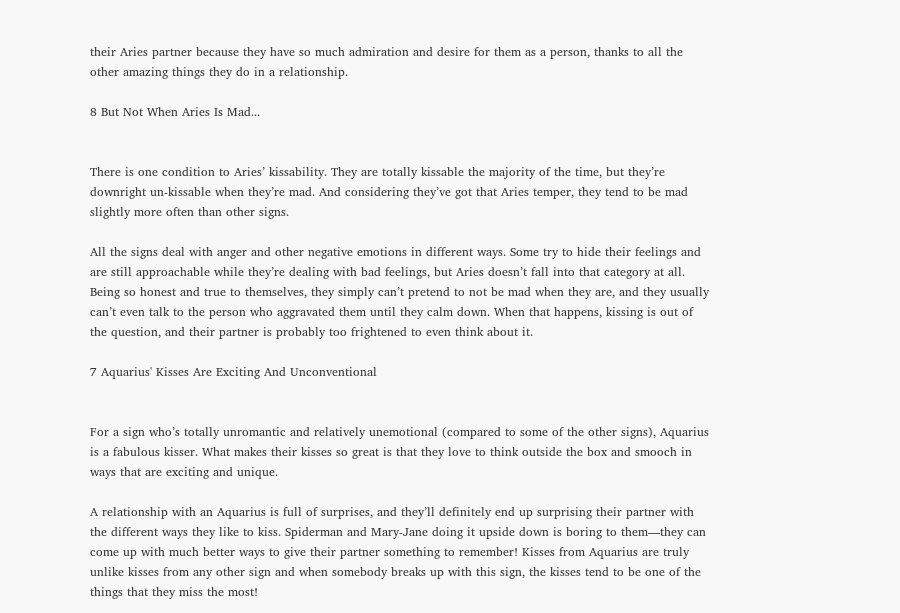their Aries partner because they have so much admiration and desire for them as a person, thanks to all the other amazing things they do in a relationship.

8 But Not When Aries Is Mad...


There is one condition to Aries’ kissability. They are totally kissable the majority of the time, but they’re downright un-kissable when they’re mad. And considering they’ve got that Aries temper, they tend to be mad slightly more often than other signs.

All the signs deal with anger and other negative emotions in different ways. Some try to hide their feelings and are still approachable while they’re dealing with bad feelings, but Aries doesn’t fall into that category at all. Being so honest and true to themselves, they simply can’t pretend to not be mad when they are, and they usually can’t even talk to the person who aggravated them until they calm down. When that happens, kissing is out of the question, and their partner is probably too frightened to even think about it.

7 Aquarius' Kisses Are Exciting And Unconventional


For a sign who’s totally unromantic and relatively unemotional (compared to some of the other signs), Aquarius is a fabulous kisser. What makes their kisses so great is that they love to think outside the box and smooch in ways that are exciting and unique.

A relationship with an Aquarius is full of surprises, and they’ll definitely end up surprising their partner with the different ways they like to kiss. Spiderman and Mary-Jane doing it upside down is boring to them—they can come up with much better ways to give their partner something to remember! Kisses from Aquarius are truly unlike kisses from any other sign and when somebody breaks up with this sign, the kisses tend to be one of the things that they miss the most!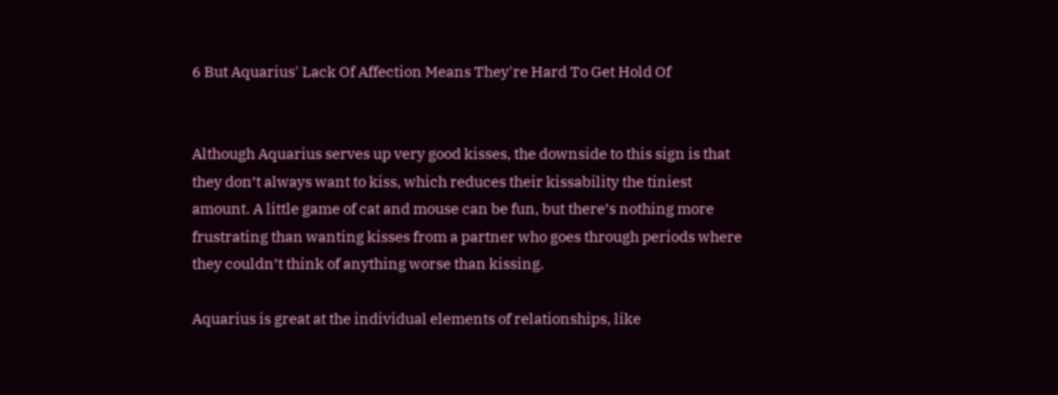6 But Aquarius' Lack Of Affection Means They're Hard To Get Hold Of


Although Aquarius serves up very good kisses, the downside to this sign is that they don’t always want to kiss, which reduces their kissability the tiniest amount. A little game of cat and mouse can be fun, but there’s nothing more frustrating than wanting kisses from a partner who goes through periods where they couldn’t think of anything worse than kissing.

Aquarius is great at the individual elements of relationships, like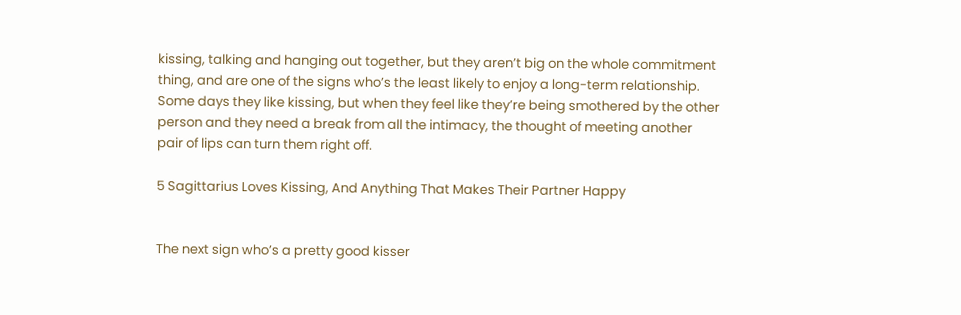kissing, talking and hanging out together, but they aren’t big on the whole commitment thing, and are one of the signs who’s the least likely to enjoy a long-term relationship. Some days they like kissing, but when they feel like they’re being smothered by the other person and they need a break from all the intimacy, the thought of meeting another pair of lips can turn them right off.

5 Sagittarius Loves Kissing, And Anything That Makes Their Partner Happy


The next sign who’s a pretty good kisser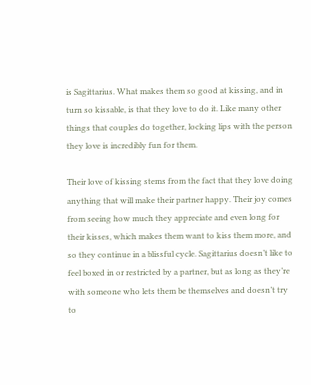is Sagittarius. What makes them so good at kissing, and in turn so kissable, is that they love to do it. Like many other things that couples do together, locking lips with the person they love is incredibly fun for them.

Their love of kissing stems from the fact that they love doing anything that will make their partner happy. Their joy comes from seeing how much they appreciate and even long for their kisses, which makes them want to kiss them more, and so they continue in a blissful cycle. Sagittarius doesn’t like to feel boxed in or restricted by a partner, but as long as they’re with someone who lets them be themselves and doesn’t try to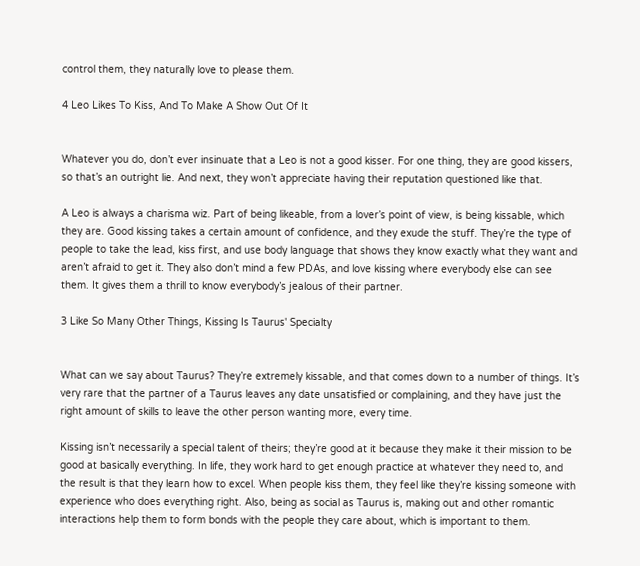control them, they naturally love to please them.

4 Leo Likes To Kiss, And To Make A Show Out Of It


Whatever you do, don’t ever insinuate that a Leo is not a good kisser. For one thing, they are good kissers, so that’s an outright lie. And next, they won’t appreciate having their reputation questioned like that.

A Leo is always a charisma wiz. Part of being likeable, from a lover’s point of view, is being kissable, which they are. Good kissing takes a certain amount of confidence, and they exude the stuff. They’re the type of people to take the lead, kiss first, and use body language that shows they know exactly what they want and aren’t afraid to get it. They also don’t mind a few PDAs, and love kissing where everybody else can see them. It gives them a thrill to know everybody’s jealous of their partner.

3 Like So Many Other Things, Kissing Is Taurus' Specialty


What can we say about Taurus? They’re extremely kissable, and that comes down to a number of things. It’s very rare that the partner of a Taurus leaves any date unsatisfied or complaining, and they have just the right amount of skills to leave the other person wanting more, every time.

Kissing isn’t necessarily a special talent of theirs; they’re good at it because they make it their mission to be good at basically everything. In life, they work hard to get enough practice at whatever they need to, and the result is that they learn how to excel. When people kiss them, they feel like they’re kissing someone with experience who does everything right. Also, being as social as Taurus is, making out and other romantic interactions help them to form bonds with the people they care about, which is important to them.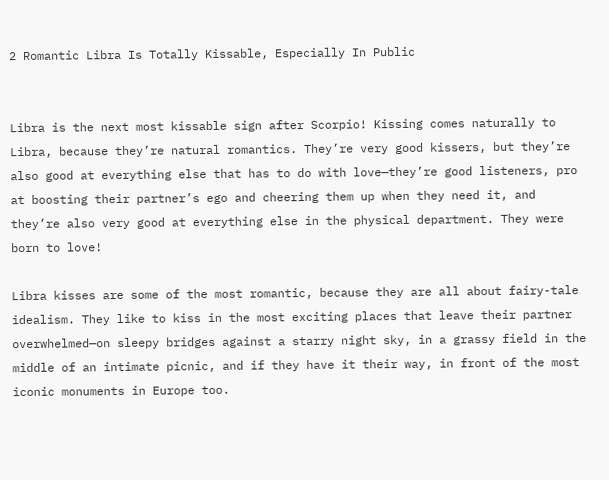2 Romantic Libra Is Totally Kissable, Especially In Public


Libra is the next most kissable sign after Scorpio! Kissing comes naturally to Libra, because they’re natural romantics. They’re very good kissers, but they’re also good at everything else that has to do with love—they’re good listeners, pro at boosting their partner’s ego and cheering them up when they need it, and they’re also very good at everything else in the physical department. They were born to love!

Libra kisses are some of the most romantic, because they are all about fairy-tale idealism. They like to kiss in the most exciting places that leave their partner overwhelmed—on sleepy bridges against a starry night sky, in a grassy field in the middle of an intimate picnic, and if they have it their way, in front of the most iconic monuments in Europe too.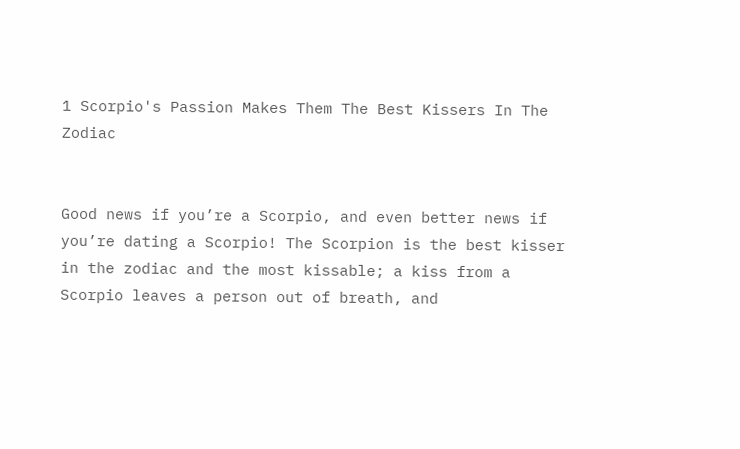1 Scorpio's Passion Makes Them The Best Kissers In The Zodiac


Good news if you’re a Scorpio, and even better news if you’re dating a Scorpio! The Scorpion is the best kisser in the zodiac and the most kissable; a kiss from a Scorpio leaves a person out of breath, and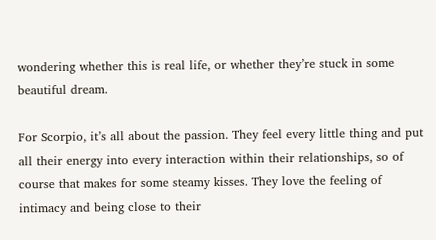wondering whether this is real life, or whether they’re stuck in some beautiful dream.

For Scorpio, it’s all about the passion. They feel every little thing and put all their energy into every interaction within their relationships, so of course that makes for some steamy kisses. They love the feeling of intimacy and being close to their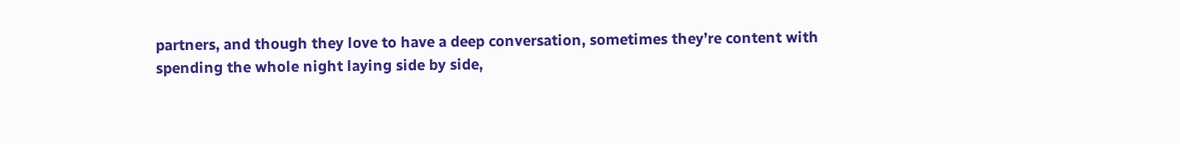partners, and though they love to have a deep conversation, sometimes they’re content with spending the whole night laying side by side,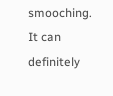smooching. It can definitely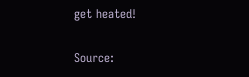get heated!

Source: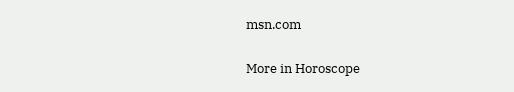msn.com

More in Horoscope